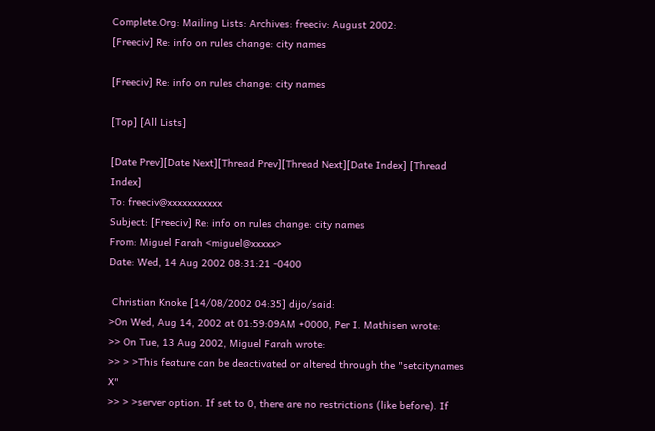Complete.Org: Mailing Lists: Archives: freeciv: August 2002:
[Freeciv] Re: info on rules change: city names

[Freeciv] Re: info on rules change: city names

[Top] [All Lists]

[Date Prev][Date Next][Thread Prev][Thread Next][Date Index] [Thread Index]
To: freeciv@xxxxxxxxxxx
Subject: [Freeciv] Re: info on rules change: city names
From: Miguel Farah <miguel@xxxxx>
Date: Wed, 14 Aug 2002 08:31:21 -0400

 Christian Knoke [14/08/2002 04:35] dijo/said:
>On Wed, Aug 14, 2002 at 01:59:09AM +0000, Per I. Mathisen wrote:
>> On Tue, 13 Aug 2002, Miguel Farah wrote:
>> > >This feature can be deactivated or altered through the "setcitynames X"
>> > >server option. If set to 0, there are no restrictions (like before). If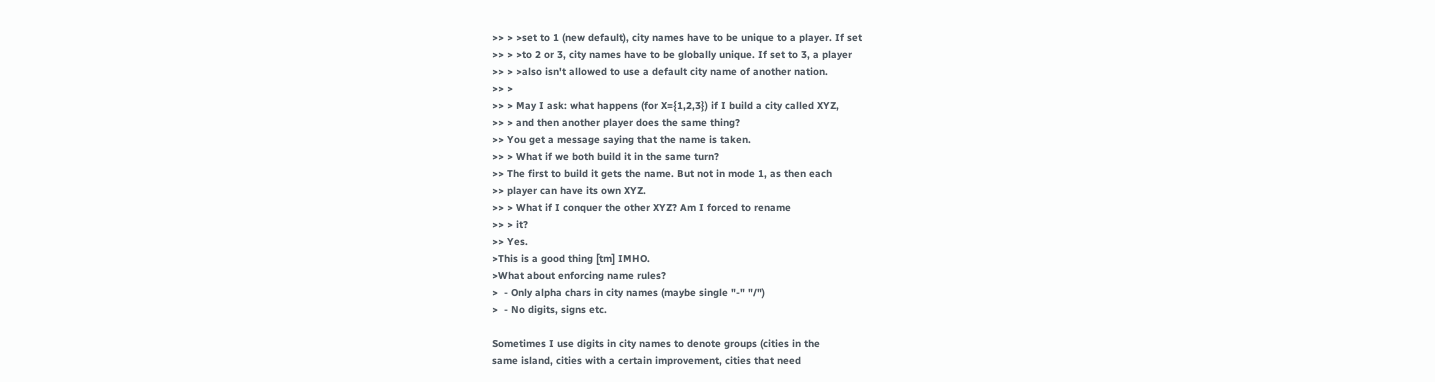>> > >set to 1 (new default), city names have to be unique to a player. If set
>> > >to 2 or 3, city names have to be globally unique. If set to 3, a player
>> > >also isn't allowed to use a default city name of another nation.
>> >
>> > May I ask: what happens (for X={1,2,3}) if I build a city called XYZ,
>> > and then another player does the same thing?
>> You get a message saying that the name is taken.
>> > What if we both build it in the same turn?
>> The first to build it gets the name. But not in mode 1, as then each
>> player can have its own XYZ.
>> > What if I conquer the other XYZ? Am I forced to rename
>> > it?
>> Yes.
>This is a good thing [tm] IMHO.
>What about enforcing name rules?
>  - Only alpha chars in city names (maybe single "-" "/")
>  - No digits, signs etc.

Sometimes I use digits in city names to denote groups (cities in the
same island, cities with a certain improvement, cities that need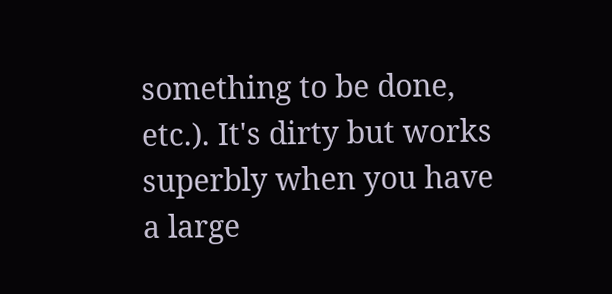something to be done, etc.). It's dirty but works superbly when you have
a large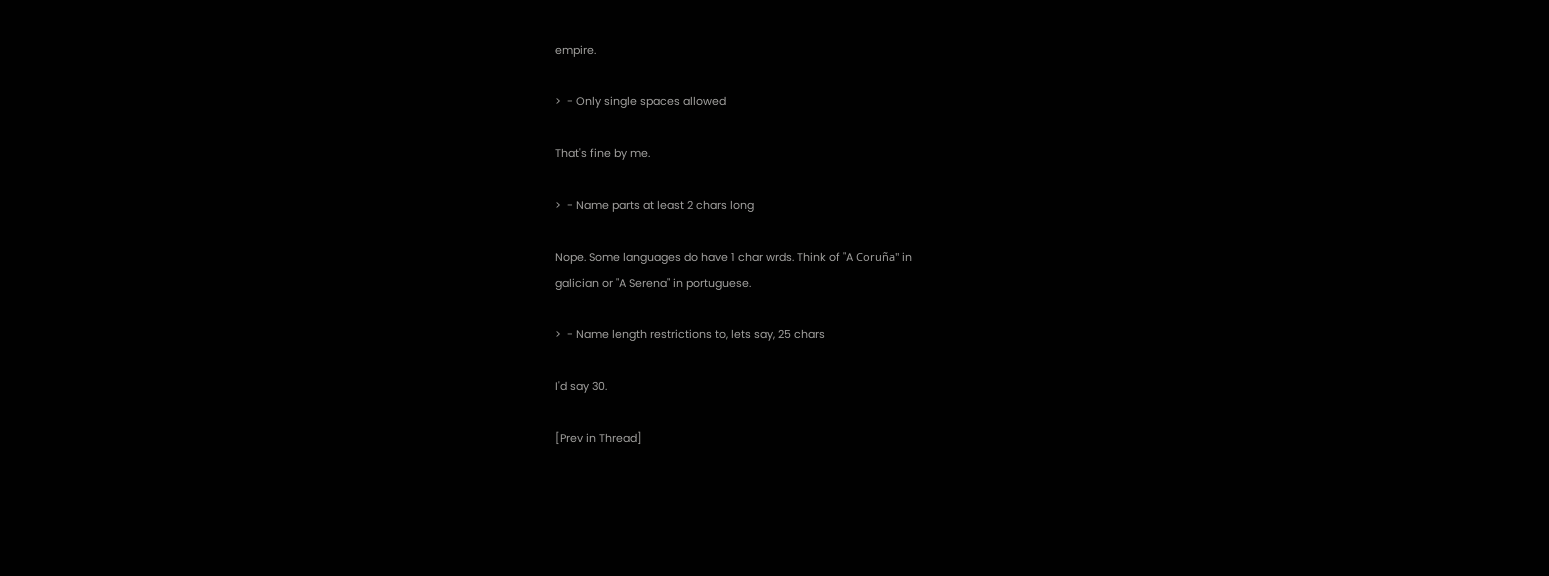empire.

>  - Only single spaces allowed

That's fine by me.

>  - Name parts at least 2 chars long

Nope. Some languages do have 1 char wrds. Think of "A Coruña" in
galician or "A Serena" in portuguese.

>  - Name length restrictions to, lets say, 25 chars

I'd say 30.

[Prev in Thread]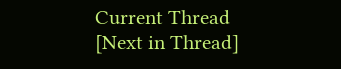Current Thread [Next in Thread]